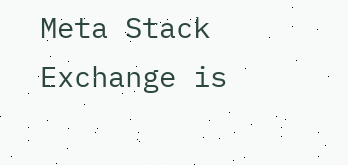Meta Stack Exchange is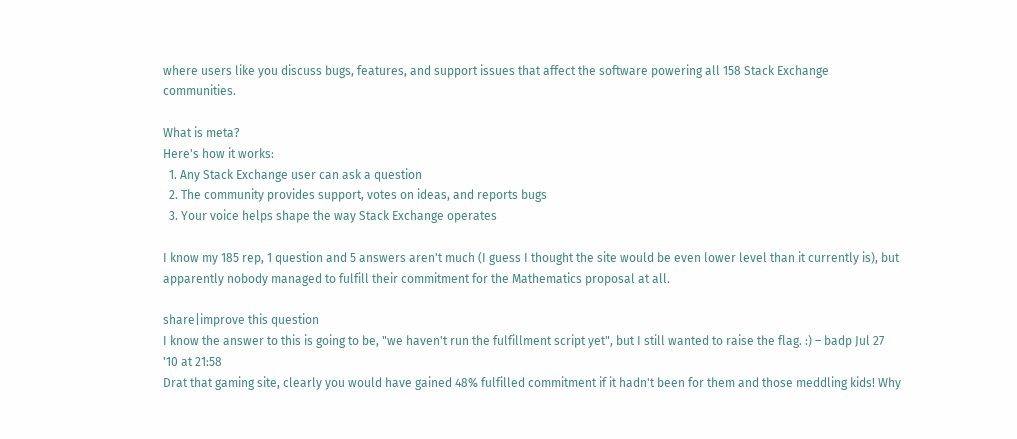where users like you discuss bugs, features, and support issues that affect the software powering all 158 Stack Exchange communities.

What is meta?
Here's how it works:
  1. Any Stack Exchange user can ask a question
  2. The community provides support, votes on ideas, and reports bugs
  3. Your voice helps shape the way Stack Exchange operates

I know my 185 rep, 1 question and 5 answers aren't much (I guess I thought the site would be even lower level than it currently is), but apparently nobody managed to fulfill their commitment for the Mathematics proposal at all.

share|improve this question
I know the answer to this is going to be, "we haven't run the fulfillment script yet", but I still wanted to raise the flag. :) – badp Jul 27 '10 at 21:58
Drat that gaming site, clearly you would have gained 48% fulfilled commitment if it hadn't been for them and those meddling kids! Why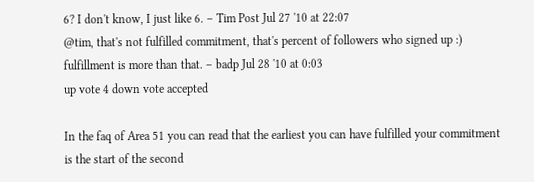6? I don't know, I just like 6. – Tim Post Jul 27 '10 at 22:07
@tim, that's not fulfilled commitment, that's percent of followers who signed up :) fulfillment is more than that. – badp Jul 28 '10 at 0:03
up vote 4 down vote accepted

In the faq of Area 51 you can read that the earliest you can have fulfilled your commitment is the start of the second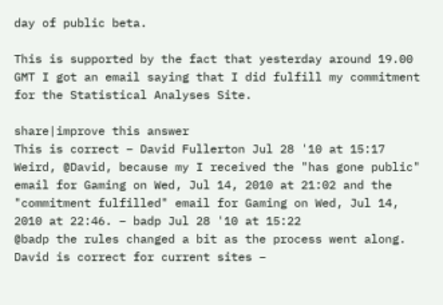day of public beta.

This is supported by the fact that yesterday around 19.00 GMT I got an email saying that I did fulfill my commitment for the Statistical Analyses Site.

share|improve this answer
This is correct – David Fullerton Jul 28 '10 at 15:17
Weird, @David, because my I received the "has gone public" email for Gaming on Wed, Jul 14, 2010 at 21:02 and the "commitment fulfilled" email for Gaming on Wed, Jul 14, 2010 at 22:46. – badp Jul 28 '10 at 15:22
@badp the rules changed a bit as the process went along. David is correct for current sites –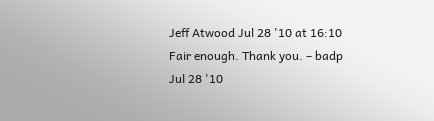Jeff Atwood Jul 28 '10 at 16:10
Fair enough. Thank you. – badp Jul 28 '10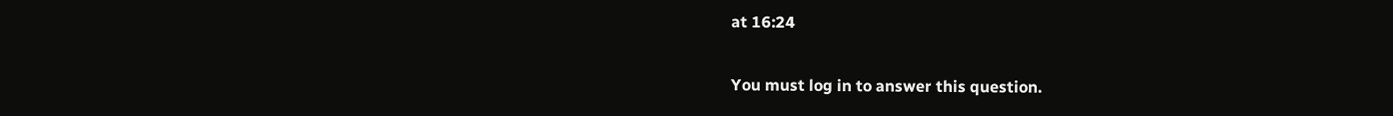at 16:24

You must log in to answer this question.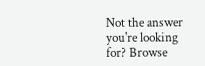Not the answer you're looking for? Browse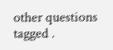other questions tagged .